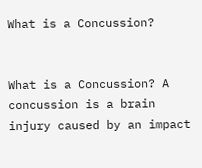What is a Concussion?


What is a Concussion? A concussion is a brain injury caused by an impact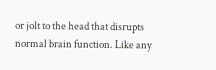or jolt to the head that disrupts normal brain function. Like any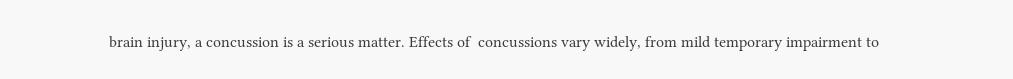brain injury, a concussion is a serious matter. Effects of  concussions vary widely, from mild temporary impairment to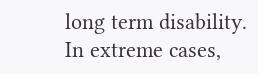long term disability. In extreme cases,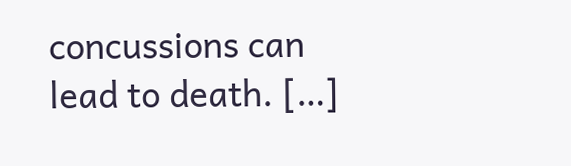concussions can lead to death. […]